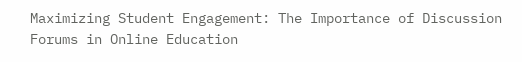Maximizing Student Engagement: The Importance of Discussion Forums in Online Education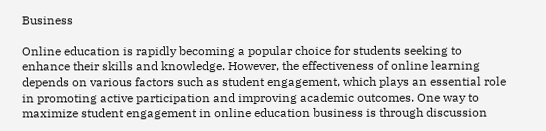Business

Online education is rapidly becoming a popular choice for students seeking to enhance their skills and knowledge. However, the effectiveness of online learning depends on various factors such as student engagement, which plays an essential role in promoting active participation and improving academic outcomes. One way to maximize student engagement in online education business is through discussion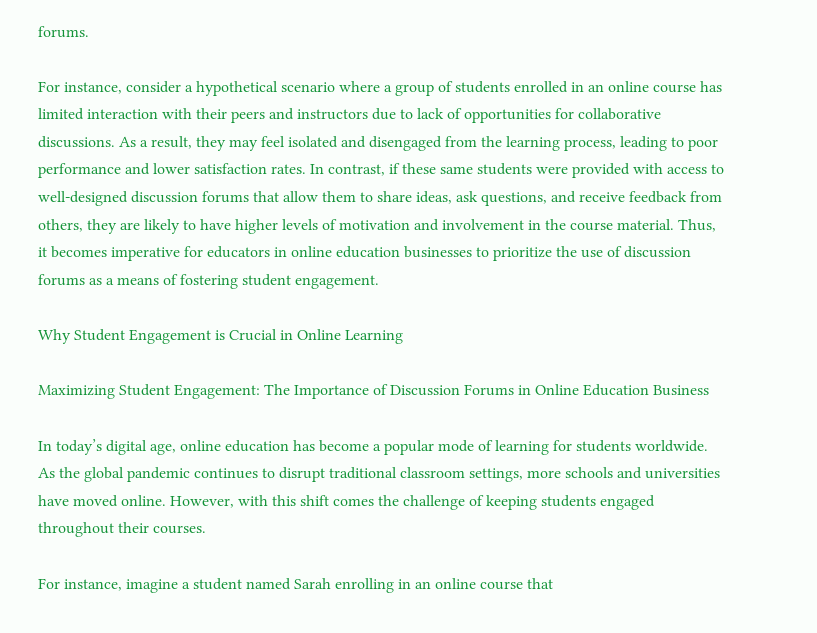forums.

For instance, consider a hypothetical scenario where a group of students enrolled in an online course has limited interaction with their peers and instructors due to lack of opportunities for collaborative discussions. As a result, they may feel isolated and disengaged from the learning process, leading to poor performance and lower satisfaction rates. In contrast, if these same students were provided with access to well-designed discussion forums that allow them to share ideas, ask questions, and receive feedback from others, they are likely to have higher levels of motivation and involvement in the course material. Thus, it becomes imperative for educators in online education businesses to prioritize the use of discussion forums as a means of fostering student engagement.

Why Student Engagement is Crucial in Online Learning

Maximizing Student Engagement: The Importance of Discussion Forums in Online Education Business

In today’s digital age, online education has become a popular mode of learning for students worldwide. As the global pandemic continues to disrupt traditional classroom settings, more schools and universities have moved online. However, with this shift comes the challenge of keeping students engaged throughout their courses.

For instance, imagine a student named Sarah enrolling in an online course that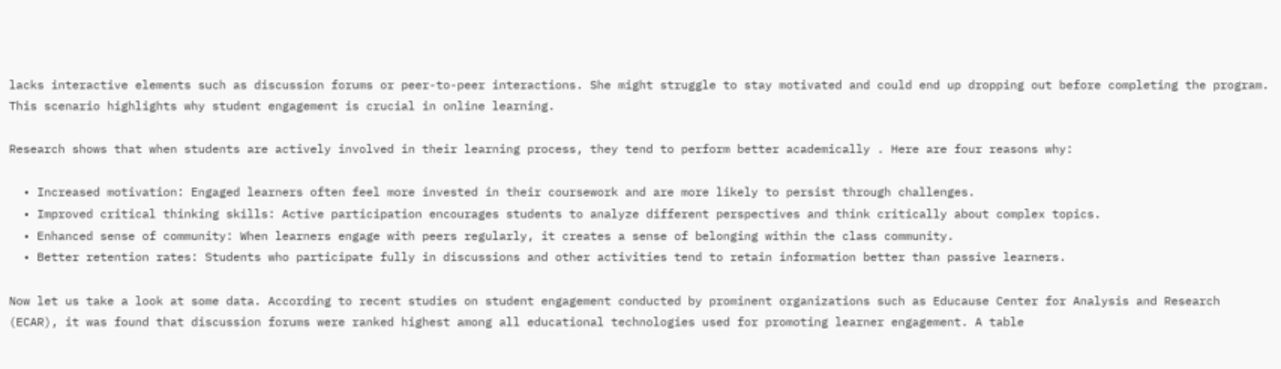lacks interactive elements such as discussion forums or peer-to-peer interactions. She might struggle to stay motivated and could end up dropping out before completing the program. This scenario highlights why student engagement is crucial in online learning.

Research shows that when students are actively involved in their learning process, they tend to perform better academically . Here are four reasons why:

  • Increased motivation: Engaged learners often feel more invested in their coursework and are more likely to persist through challenges.
  • Improved critical thinking skills: Active participation encourages students to analyze different perspectives and think critically about complex topics.
  • Enhanced sense of community: When learners engage with peers regularly, it creates a sense of belonging within the class community.
  • Better retention rates: Students who participate fully in discussions and other activities tend to retain information better than passive learners.

Now let us take a look at some data. According to recent studies on student engagement conducted by prominent organizations such as Educause Center for Analysis and Research (ECAR), it was found that discussion forums were ranked highest among all educational technologies used for promoting learner engagement. A table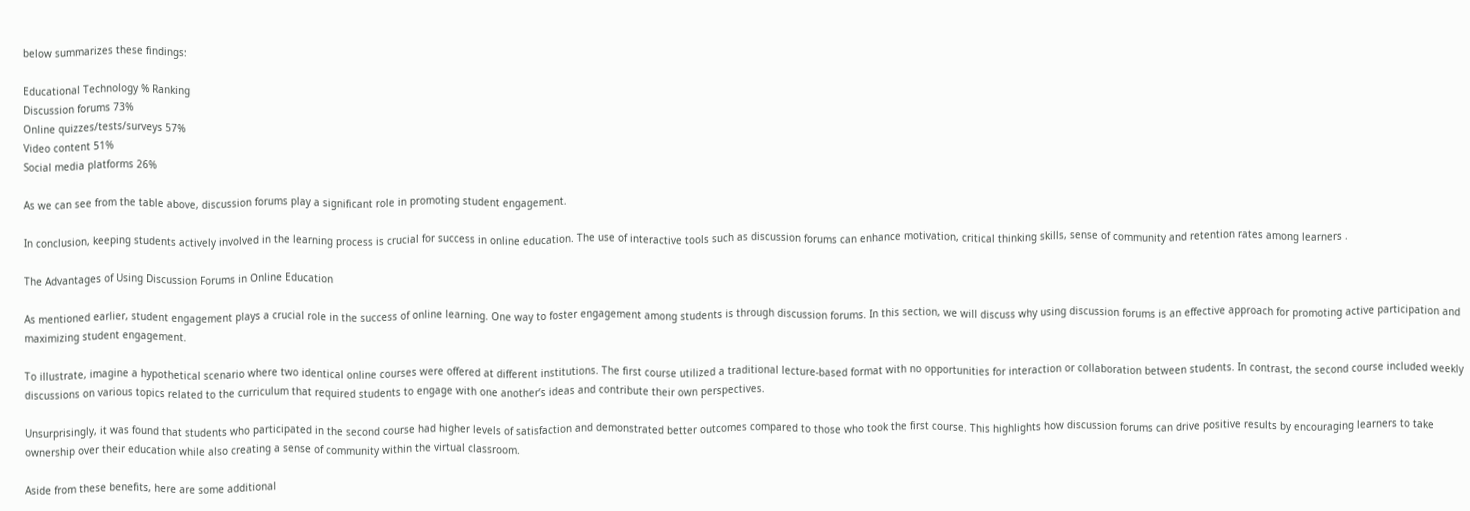below summarizes these findings:

Educational Technology % Ranking
Discussion forums 73%
Online quizzes/tests/surveys 57%
Video content 51%
Social media platforms 26%

As we can see from the table above, discussion forums play a significant role in promoting student engagement.

In conclusion, keeping students actively involved in the learning process is crucial for success in online education. The use of interactive tools such as discussion forums can enhance motivation, critical thinking skills, sense of community and retention rates among learners .

The Advantages of Using Discussion Forums in Online Education

As mentioned earlier, student engagement plays a crucial role in the success of online learning. One way to foster engagement among students is through discussion forums. In this section, we will discuss why using discussion forums is an effective approach for promoting active participation and maximizing student engagement.

To illustrate, imagine a hypothetical scenario where two identical online courses were offered at different institutions. The first course utilized a traditional lecture-based format with no opportunities for interaction or collaboration between students. In contrast, the second course included weekly discussions on various topics related to the curriculum that required students to engage with one another’s ideas and contribute their own perspectives.

Unsurprisingly, it was found that students who participated in the second course had higher levels of satisfaction and demonstrated better outcomes compared to those who took the first course. This highlights how discussion forums can drive positive results by encouraging learners to take ownership over their education while also creating a sense of community within the virtual classroom.

Aside from these benefits, here are some additional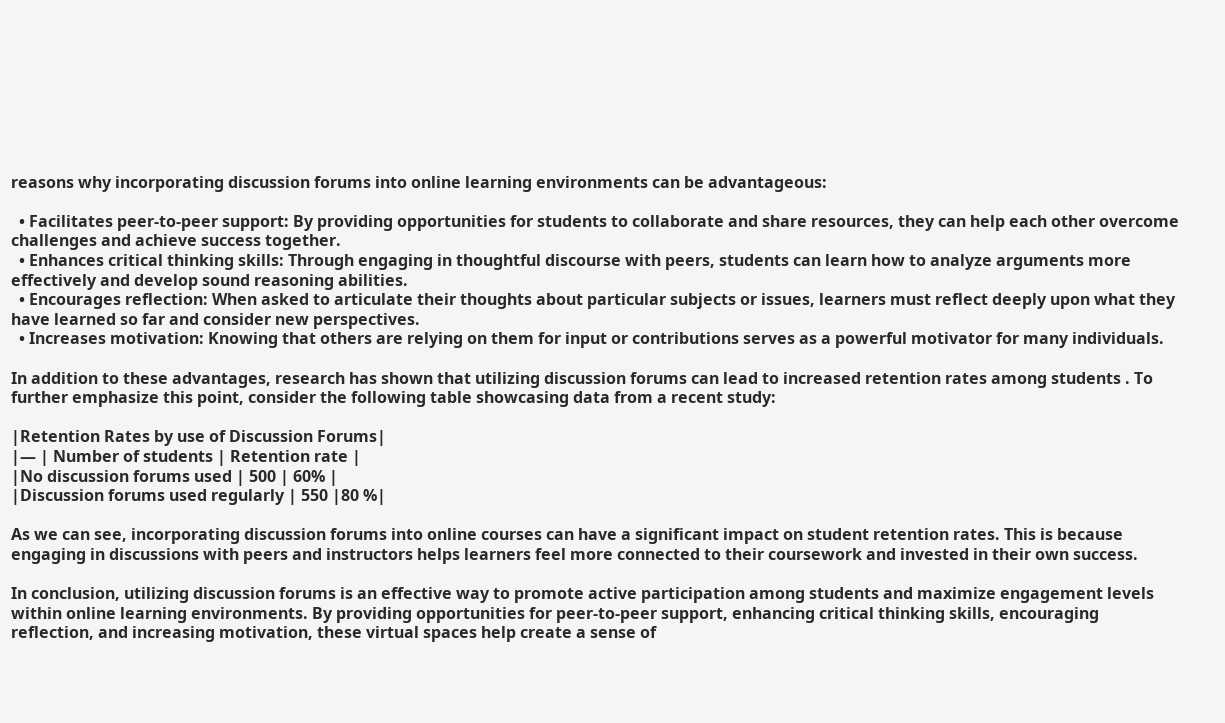reasons why incorporating discussion forums into online learning environments can be advantageous:

  • Facilitates peer-to-peer support: By providing opportunities for students to collaborate and share resources, they can help each other overcome challenges and achieve success together.
  • Enhances critical thinking skills: Through engaging in thoughtful discourse with peers, students can learn how to analyze arguments more effectively and develop sound reasoning abilities.
  • Encourages reflection: When asked to articulate their thoughts about particular subjects or issues, learners must reflect deeply upon what they have learned so far and consider new perspectives.
  • Increases motivation: Knowing that others are relying on them for input or contributions serves as a powerful motivator for many individuals.

In addition to these advantages, research has shown that utilizing discussion forums can lead to increased retention rates among students . To further emphasize this point, consider the following table showcasing data from a recent study:

|Retention Rates by use of Discussion Forums|
|— | Number of students | Retention rate |
|No discussion forums used | 500 | 60% |
|Discussion forums used regularly | 550 |80 %|

As we can see, incorporating discussion forums into online courses can have a significant impact on student retention rates. This is because engaging in discussions with peers and instructors helps learners feel more connected to their coursework and invested in their own success.

In conclusion, utilizing discussion forums is an effective way to promote active participation among students and maximize engagement levels within online learning environments. By providing opportunities for peer-to-peer support, enhancing critical thinking skills, encouraging reflection, and increasing motivation, these virtual spaces help create a sense of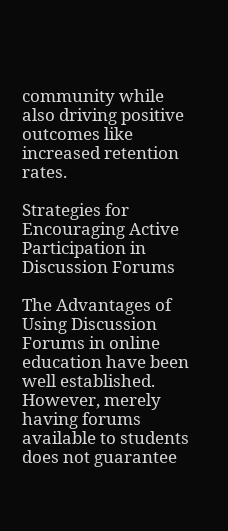community while also driving positive outcomes like increased retention rates.

Strategies for Encouraging Active Participation in Discussion Forums

The Advantages of Using Discussion Forums in online education have been well established. However, merely having forums available to students does not guarantee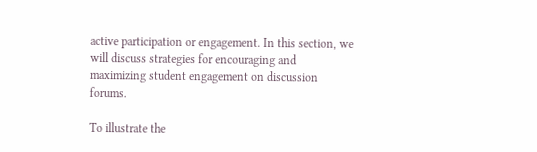active participation or engagement. In this section, we will discuss strategies for encouraging and maximizing student engagement on discussion forums.

To illustrate the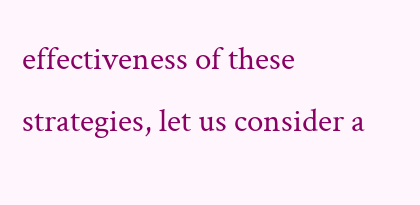effectiveness of these strategies, let us consider a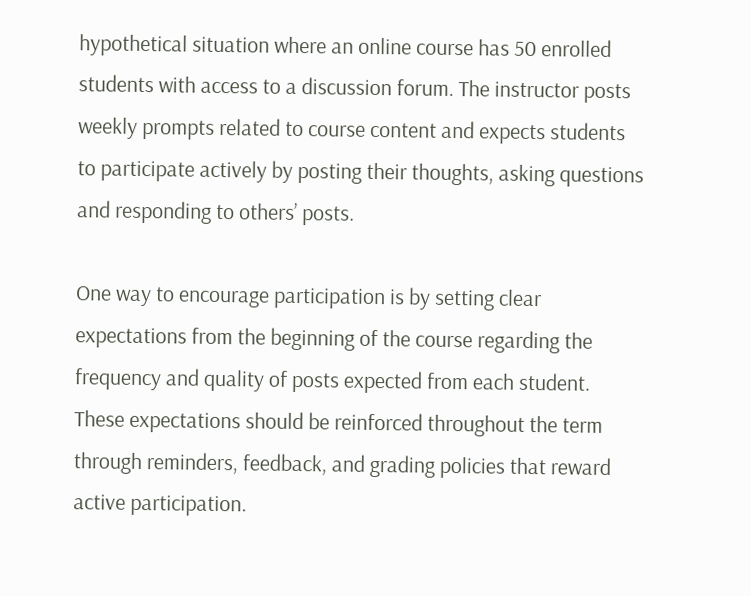hypothetical situation where an online course has 50 enrolled students with access to a discussion forum. The instructor posts weekly prompts related to course content and expects students to participate actively by posting their thoughts, asking questions and responding to others’ posts.

One way to encourage participation is by setting clear expectations from the beginning of the course regarding the frequency and quality of posts expected from each student. These expectations should be reinforced throughout the term through reminders, feedback, and grading policies that reward active participation.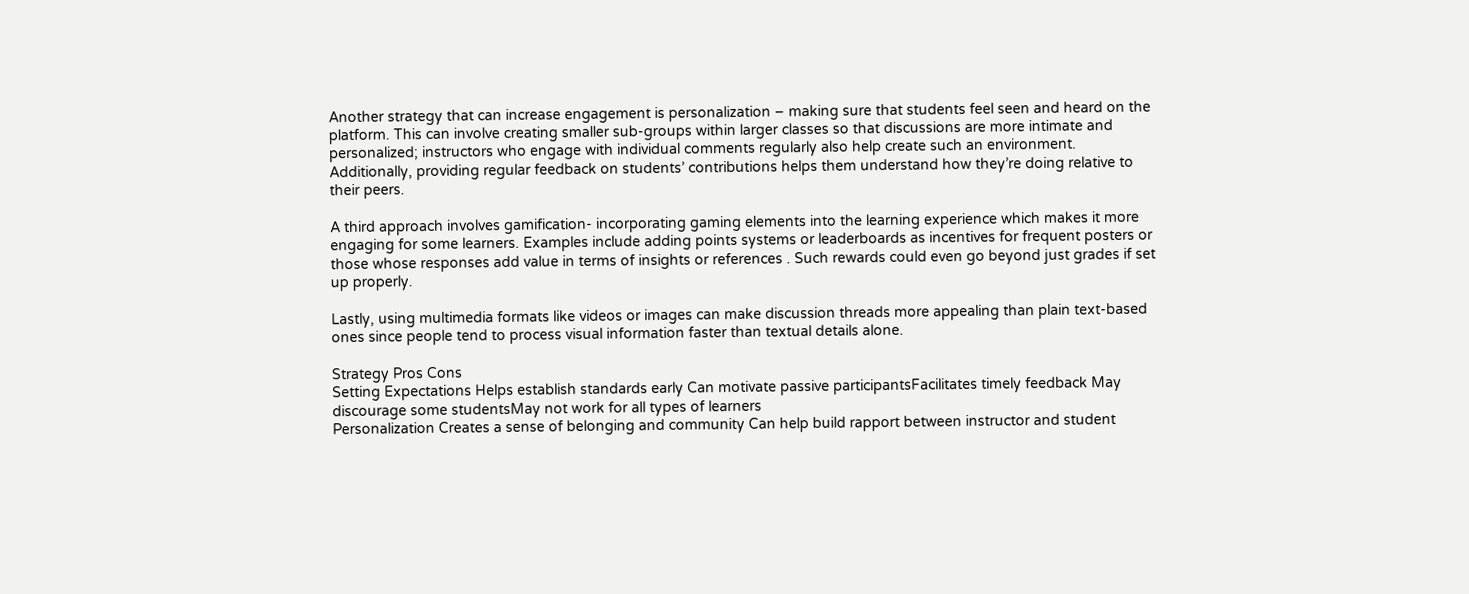Another strategy that can increase engagement is personalization – making sure that students feel seen and heard on the platform. This can involve creating smaller sub-groups within larger classes so that discussions are more intimate and personalized; instructors who engage with individual comments regularly also help create such an environment. Additionally, providing regular feedback on students’ contributions helps them understand how they’re doing relative to their peers.

A third approach involves gamification- incorporating gaming elements into the learning experience which makes it more engaging for some learners. Examples include adding points systems or leaderboards as incentives for frequent posters or those whose responses add value in terms of insights or references . Such rewards could even go beyond just grades if set up properly.

Lastly, using multimedia formats like videos or images can make discussion threads more appealing than plain text-based ones since people tend to process visual information faster than textual details alone.

Strategy Pros Cons
Setting Expectations Helps establish standards early Can motivate passive participantsFacilitates timely feedback May discourage some studentsMay not work for all types of learners
Personalization Creates a sense of belonging and community Can help build rapport between instructor and student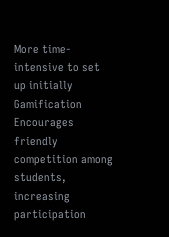More time-intensive to set up initially
Gamification Encourages friendly competition among students, increasing participation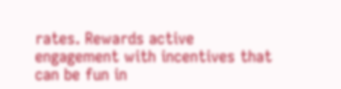rates. Rewards active engagement with incentives that can be fun in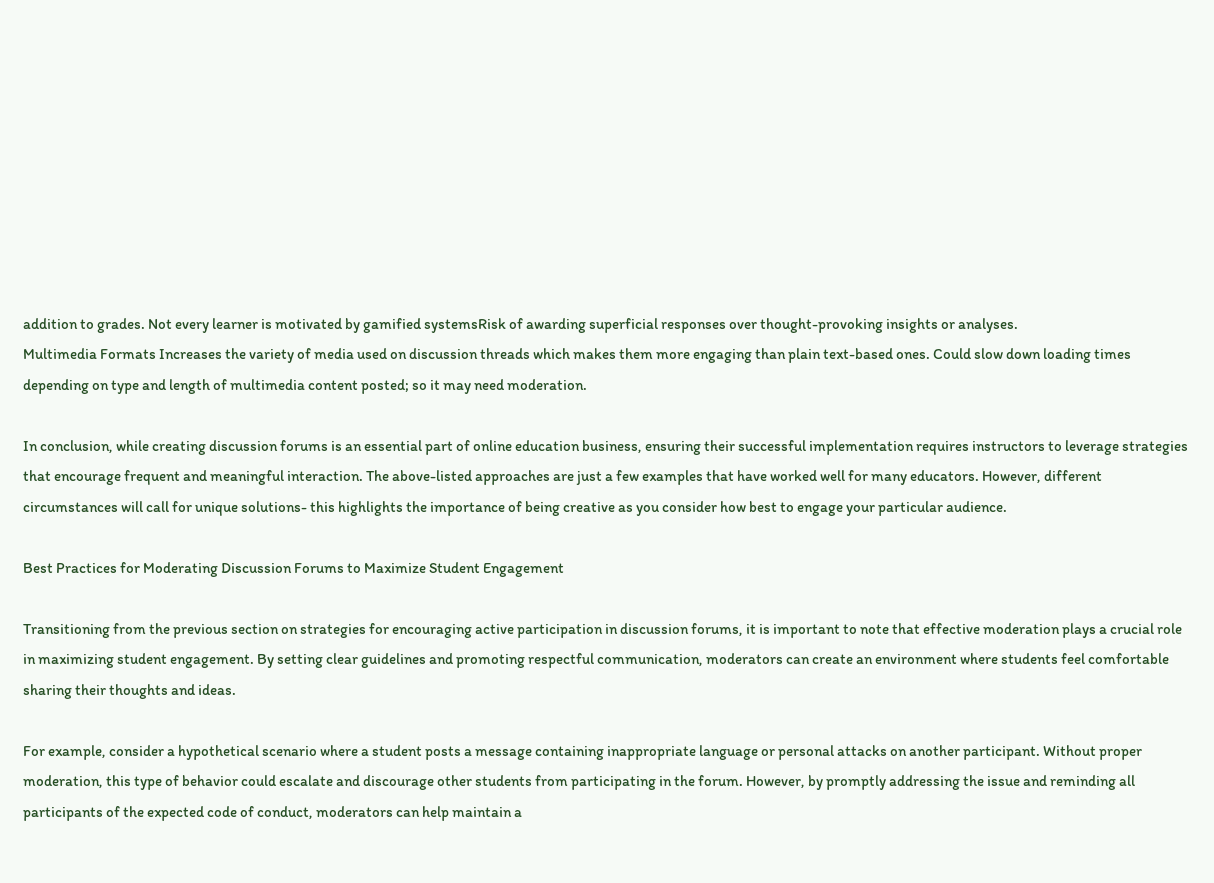addition to grades. Not every learner is motivated by gamified systemsRisk of awarding superficial responses over thought-provoking insights or analyses.
Multimedia Formats Increases the variety of media used on discussion threads which makes them more engaging than plain text-based ones. Could slow down loading times depending on type and length of multimedia content posted; so it may need moderation.

In conclusion, while creating discussion forums is an essential part of online education business, ensuring their successful implementation requires instructors to leverage strategies that encourage frequent and meaningful interaction. The above-listed approaches are just a few examples that have worked well for many educators. However, different circumstances will call for unique solutions- this highlights the importance of being creative as you consider how best to engage your particular audience.

Best Practices for Moderating Discussion Forums to Maximize Student Engagement

Transitioning from the previous section on strategies for encouraging active participation in discussion forums, it is important to note that effective moderation plays a crucial role in maximizing student engagement. By setting clear guidelines and promoting respectful communication, moderators can create an environment where students feel comfortable sharing their thoughts and ideas.

For example, consider a hypothetical scenario where a student posts a message containing inappropriate language or personal attacks on another participant. Without proper moderation, this type of behavior could escalate and discourage other students from participating in the forum. However, by promptly addressing the issue and reminding all participants of the expected code of conduct, moderators can help maintain a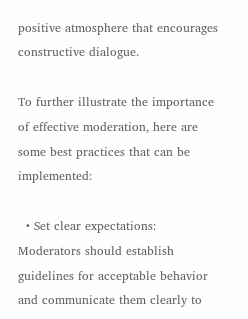positive atmosphere that encourages constructive dialogue.

To further illustrate the importance of effective moderation, here are some best practices that can be implemented:

  • Set clear expectations: Moderators should establish guidelines for acceptable behavior and communicate them clearly to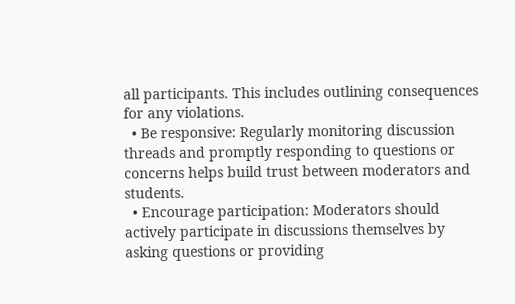all participants. This includes outlining consequences for any violations.
  • Be responsive: Regularly monitoring discussion threads and promptly responding to questions or concerns helps build trust between moderators and students.
  • Encourage participation: Moderators should actively participate in discussions themselves by asking questions or providing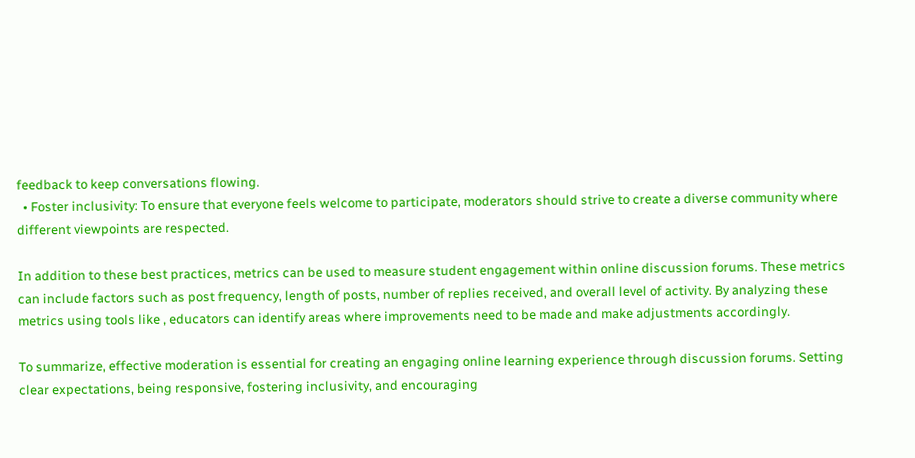feedback to keep conversations flowing.
  • Foster inclusivity: To ensure that everyone feels welcome to participate, moderators should strive to create a diverse community where different viewpoints are respected.

In addition to these best practices, metrics can be used to measure student engagement within online discussion forums. These metrics can include factors such as post frequency, length of posts, number of replies received, and overall level of activity. By analyzing these metrics using tools like , educators can identify areas where improvements need to be made and make adjustments accordingly.

To summarize, effective moderation is essential for creating an engaging online learning experience through discussion forums. Setting clear expectations, being responsive, fostering inclusivity, and encouraging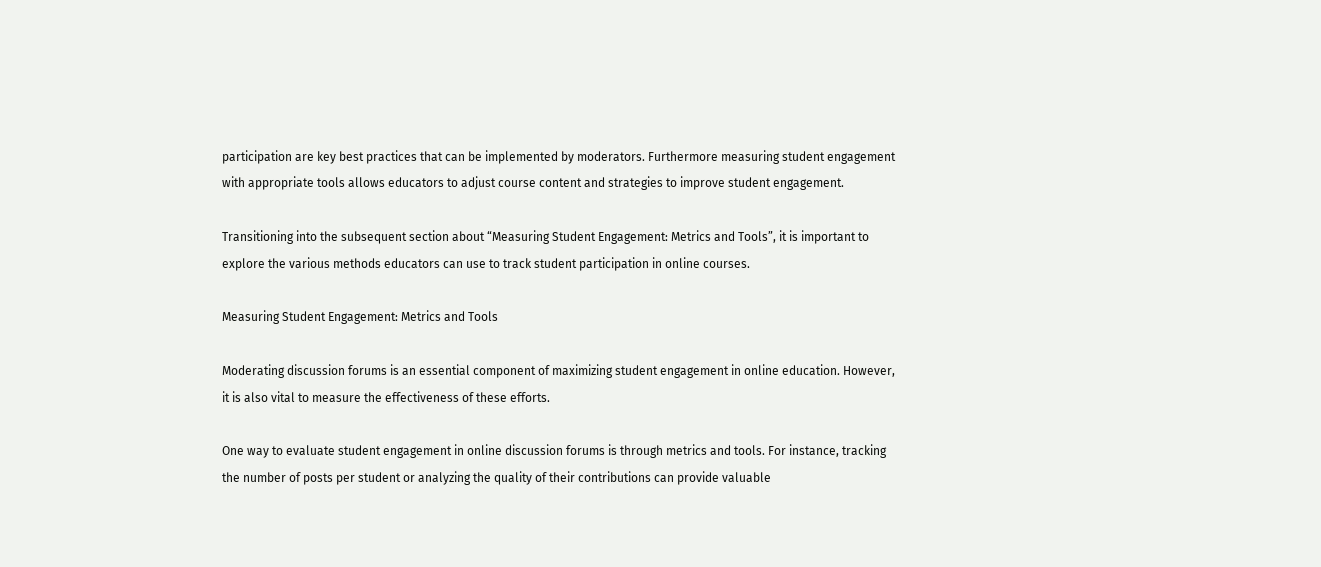participation are key best practices that can be implemented by moderators. Furthermore measuring student engagement with appropriate tools allows educators to adjust course content and strategies to improve student engagement.

Transitioning into the subsequent section about “Measuring Student Engagement: Metrics and Tools”, it is important to explore the various methods educators can use to track student participation in online courses.

Measuring Student Engagement: Metrics and Tools

Moderating discussion forums is an essential component of maximizing student engagement in online education. However, it is also vital to measure the effectiveness of these efforts.

One way to evaluate student engagement in online discussion forums is through metrics and tools. For instance, tracking the number of posts per student or analyzing the quality of their contributions can provide valuable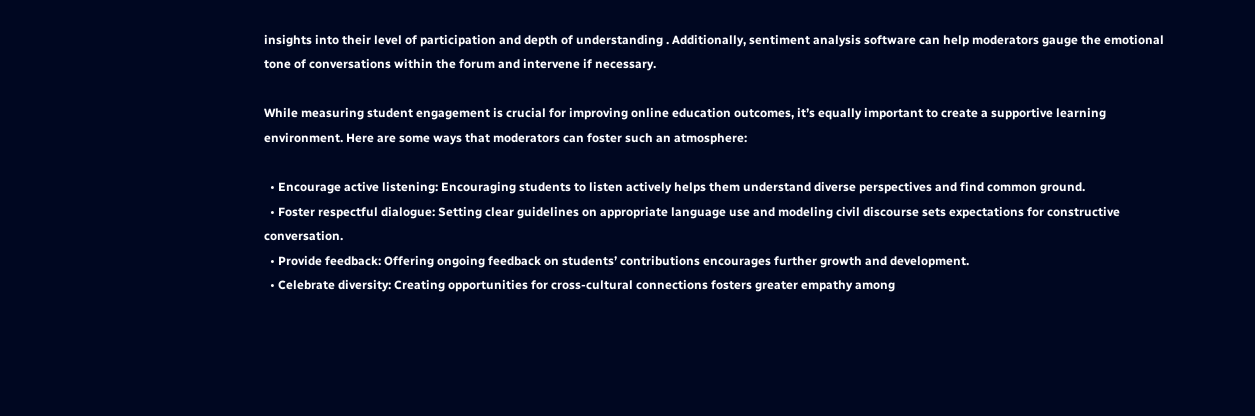insights into their level of participation and depth of understanding . Additionally, sentiment analysis software can help moderators gauge the emotional tone of conversations within the forum and intervene if necessary.

While measuring student engagement is crucial for improving online education outcomes, it’s equally important to create a supportive learning environment. Here are some ways that moderators can foster such an atmosphere:

  • Encourage active listening: Encouraging students to listen actively helps them understand diverse perspectives and find common ground.
  • Foster respectful dialogue: Setting clear guidelines on appropriate language use and modeling civil discourse sets expectations for constructive conversation.
  • Provide feedback: Offering ongoing feedback on students’ contributions encourages further growth and development.
  • Celebrate diversity: Creating opportunities for cross-cultural connections fosters greater empathy among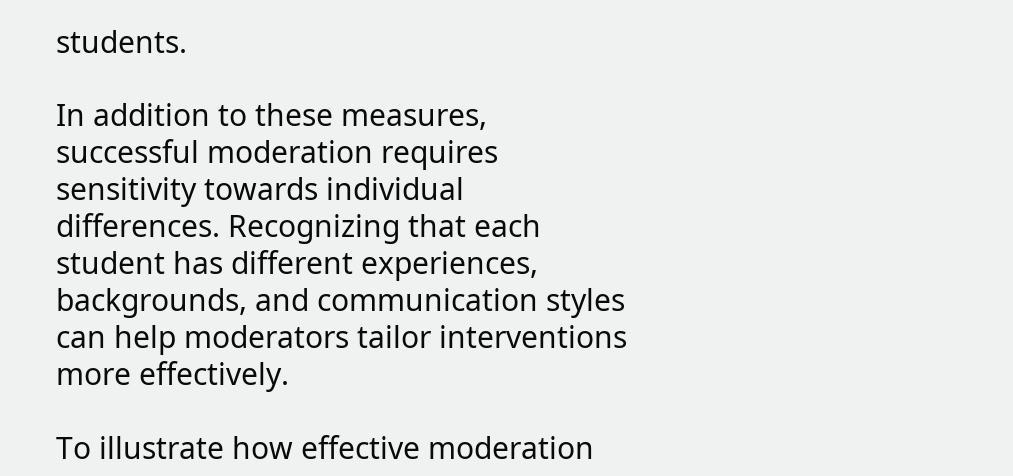students.

In addition to these measures, successful moderation requires sensitivity towards individual differences. Recognizing that each student has different experiences, backgrounds, and communication styles can help moderators tailor interventions more effectively.

To illustrate how effective moderation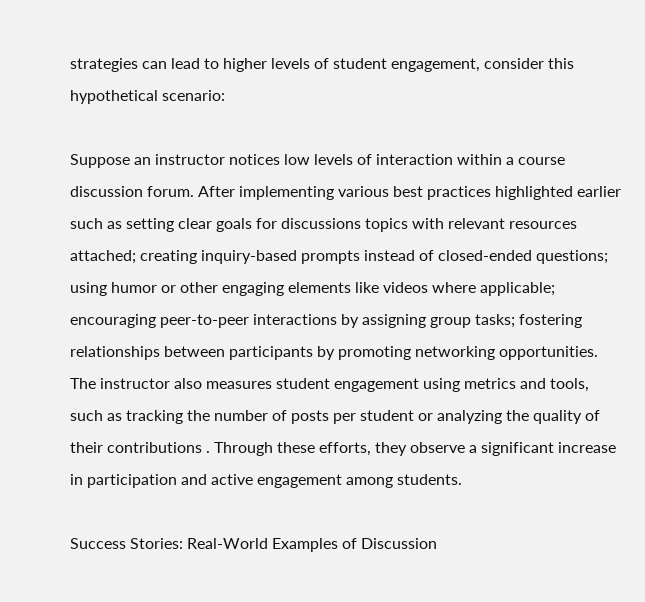strategies can lead to higher levels of student engagement, consider this hypothetical scenario:

Suppose an instructor notices low levels of interaction within a course discussion forum. After implementing various best practices highlighted earlier such as setting clear goals for discussions topics with relevant resources attached; creating inquiry-based prompts instead of closed-ended questions; using humor or other engaging elements like videos where applicable; encouraging peer-to-peer interactions by assigning group tasks; fostering relationships between participants by promoting networking opportunities. The instructor also measures student engagement using metrics and tools, such as tracking the number of posts per student or analyzing the quality of their contributions . Through these efforts, they observe a significant increase in participation and active engagement among students.

Success Stories: Real-World Examples of Discussion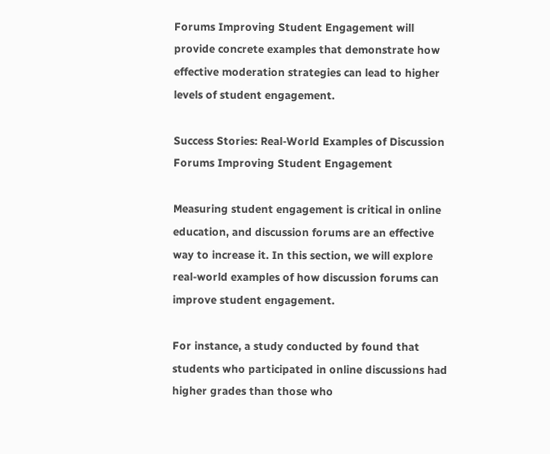Forums Improving Student Engagement will provide concrete examples that demonstrate how effective moderation strategies can lead to higher levels of student engagement.

Success Stories: Real-World Examples of Discussion Forums Improving Student Engagement

Measuring student engagement is critical in online education, and discussion forums are an effective way to increase it. In this section, we will explore real-world examples of how discussion forums can improve student engagement.

For instance, a study conducted by found that students who participated in online discussions had higher grades than those who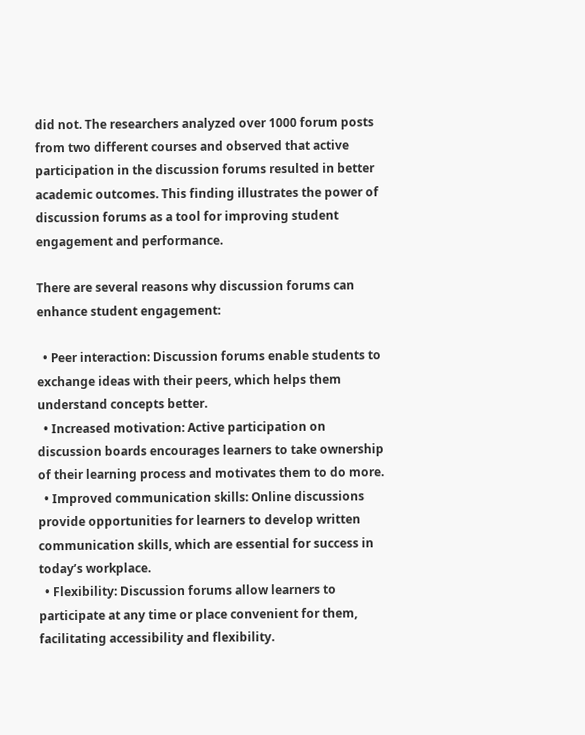did not. The researchers analyzed over 1000 forum posts from two different courses and observed that active participation in the discussion forums resulted in better academic outcomes. This finding illustrates the power of discussion forums as a tool for improving student engagement and performance.

There are several reasons why discussion forums can enhance student engagement:

  • Peer interaction: Discussion forums enable students to exchange ideas with their peers, which helps them understand concepts better.
  • Increased motivation: Active participation on discussion boards encourages learners to take ownership of their learning process and motivates them to do more.
  • Improved communication skills: Online discussions provide opportunities for learners to develop written communication skills, which are essential for success in today’s workplace.
  • Flexibility: Discussion forums allow learners to participate at any time or place convenient for them, facilitating accessibility and flexibility.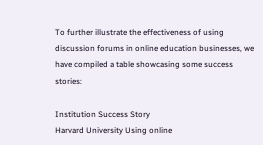To further illustrate the effectiveness of using discussion forums in online education businesses, we have compiled a table showcasing some success stories:

Institution Success Story
Harvard University Using online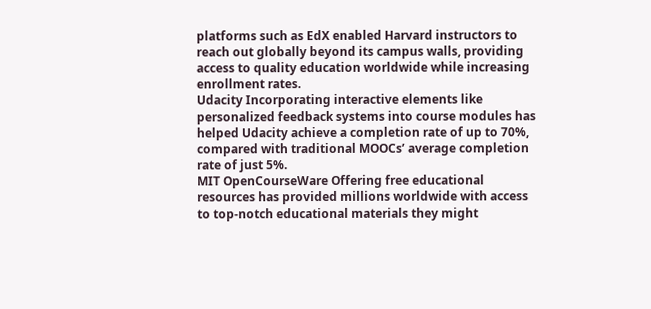platforms such as EdX enabled Harvard instructors to reach out globally beyond its campus walls, providing access to quality education worldwide while increasing enrollment rates.
Udacity Incorporating interactive elements like personalized feedback systems into course modules has helped Udacity achieve a completion rate of up to 70%, compared with traditional MOOCs’ average completion rate of just 5%.
MIT OpenCourseWare Offering free educational resources has provided millions worldwide with access to top-notch educational materials they might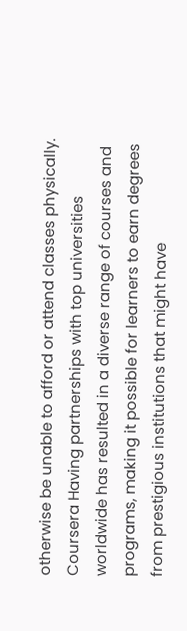otherwise be unable to afford or attend classes physically.
Coursera Having partnerships with top universities worldwide has resulted in a diverse range of courses and programs, making it possible for learners to earn degrees from prestigious institutions that might have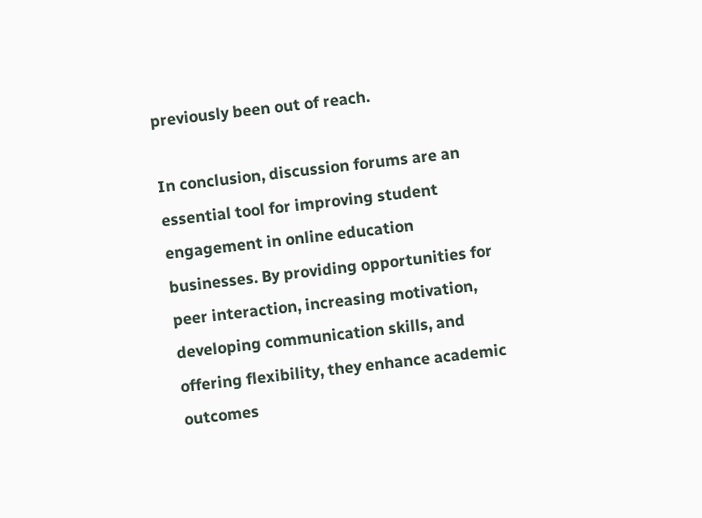previously been out of reach.

In conclusion, discussion forums are an essential tool for improving student engagement in online education businesses. By providing opportunities for peer interaction, increasing motivation, developing communication skills, and offering flexibility, they enhance academic outcomes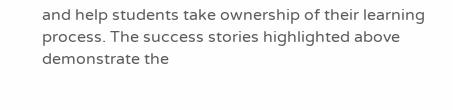and help students take ownership of their learning process. The success stories highlighted above demonstrate the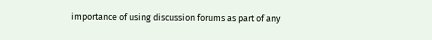importance of using discussion forums as part of any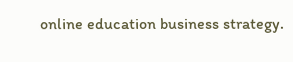online education business strategy.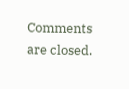Comments are closed.